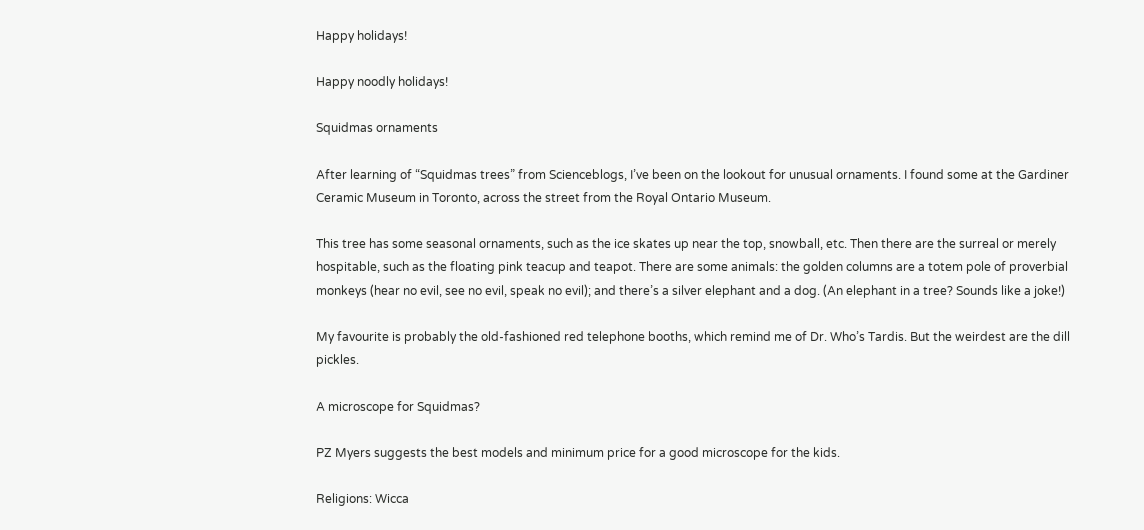Happy holidays!

Happy noodly holidays!

Squidmas ornaments

After learning of “Squidmas trees” from Scienceblogs, I’ve been on the lookout for unusual ornaments. I found some at the Gardiner Ceramic Museum in Toronto, across the street from the Royal Ontario Museum.

This tree has some seasonal ornaments, such as the ice skates up near the top, snowball, etc. Then there are the surreal or merely hospitable, such as the floating pink teacup and teapot. There are some animals: the golden columns are a totem pole of proverbial monkeys (hear no evil, see no evil, speak no evil); and there’s a silver elephant and a dog. (An elephant in a tree? Sounds like a joke!)

My favourite is probably the old-fashioned red telephone booths, which remind me of Dr. Who’s Tardis. But the weirdest are the dill pickles.

A microscope for Squidmas?

PZ Myers suggests the best models and minimum price for a good microscope for the kids.

Religions: Wicca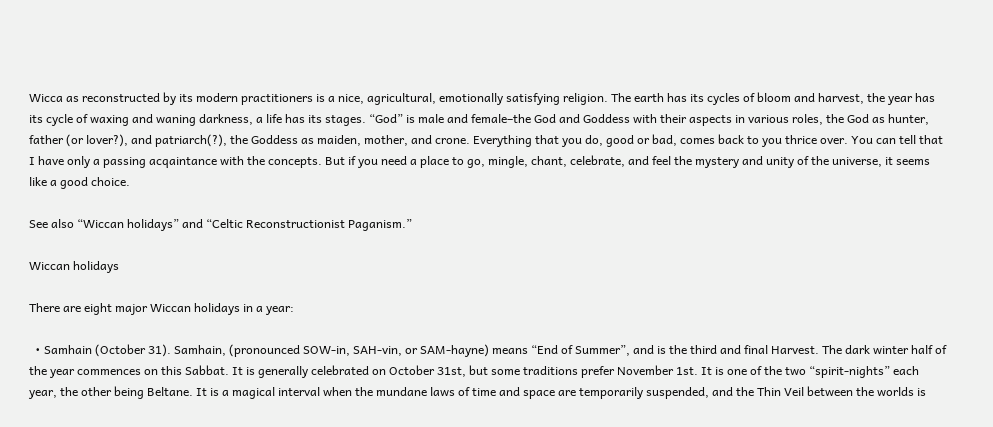Wicca as reconstructed by its modern practitioners is a nice, agricultural, emotionally satisfying religion. The earth has its cycles of bloom and harvest, the year has its cycle of waxing and waning darkness, a life has its stages. “God” is male and female–the God and Goddess with their aspects in various roles, the God as hunter, father (or lover?), and patriarch(?), the Goddess as maiden, mother, and crone. Everything that you do, good or bad, comes back to you thrice over. You can tell that I have only a passing acqaintance with the concepts. But if you need a place to go, mingle, chant, celebrate, and feel the mystery and unity of the universe, it seems like a good choice.

See also “Wiccan holidays” and “Celtic Reconstructionist Paganism.”

Wiccan holidays

There are eight major Wiccan holidays in a year:

  • Samhain (October 31). Samhain, (pronounced SOW-in, SAH-vin, or SAM-hayne) means “End of Summer”, and is the third and final Harvest. The dark winter half of the year commences on this Sabbat. It is generally celebrated on October 31st, but some traditions prefer November 1st. It is one of the two “spirit-nights” each year, the other being Beltane. It is a magical interval when the mundane laws of time and space are temporarily suspended, and the Thin Veil between the worlds is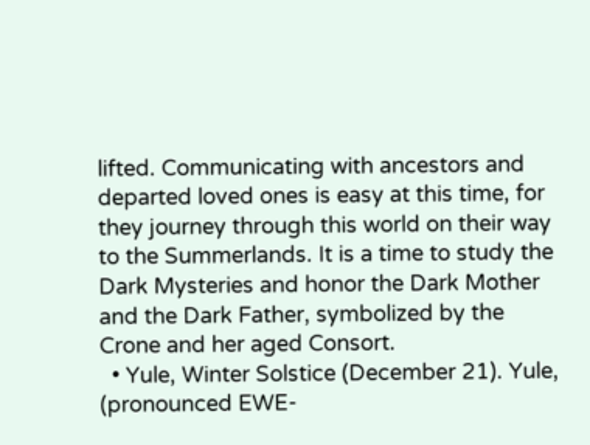lifted. Communicating with ancestors and departed loved ones is easy at this time, for they journey through this world on their way to the Summerlands. It is a time to study the Dark Mysteries and honor the Dark Mother and the Dark Father, symbolized by the Crone and her aged Consort.
  • Yule, Winter Solstice (December 21). Yule, (pronounced EWE-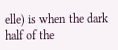elle) is when the dark half of the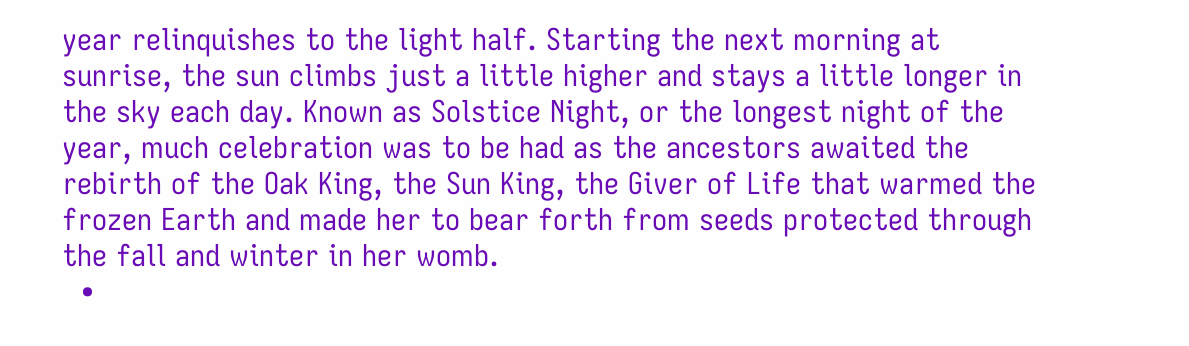year relinquishes to the light half. Starting the next morning at sunrise, the sun climbs just a little higher and stays a little longer in the sky each day. Known as Solstice Night, or the longest night of the year, much celebration was to be had as the ancestors awaited the rebirth of the Oak King, the Sun King, the Giver of Life that warmed the frozen Earth and made her to bear forth from seeds protected through the fall and winter in her womb.
  •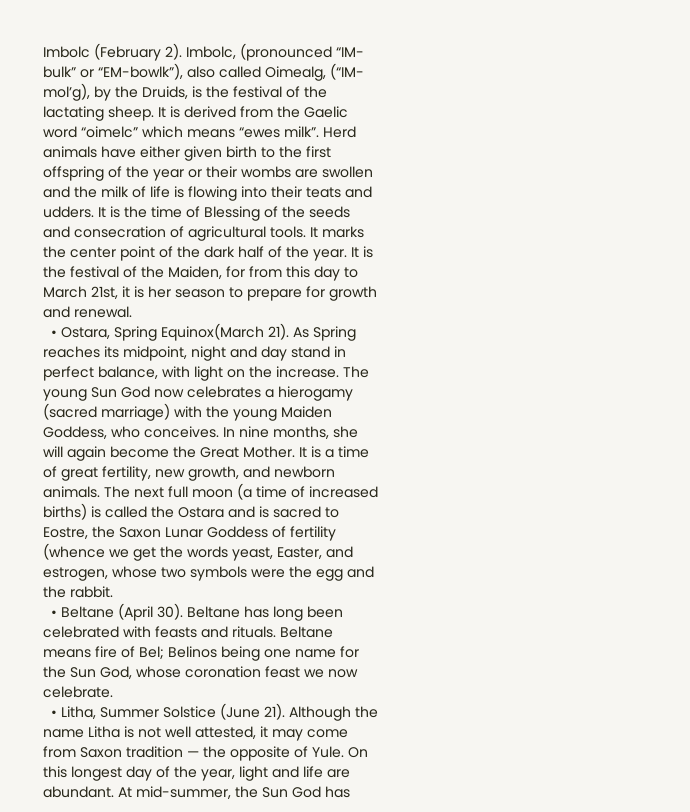Imbolc (February 2). Imbolc, (pronounced “IM-bulk” or “EM-bowlk”), also called Oimealg, (“IM-mol’g), by the Druids, is the festival of the lactating sheep. It is derived from the Gaelic word “oimelc” which means “ewes milk”. Herd animals have either given birth to the first offspring of the year or their wombs are swollen and the milk of life is flowing into their teats and udders. It is the time of Blessing of the seeds and consecration of agricultural tools. It marks the center point of the dark half of the year. It is the festival of the Maiden, for from this day to March 21st, it is her season to prepare for growth and renewal.
  • Ostara, Spring Equinox(March 21). As Spring reaches its midpoint, night and day stand in perfect balance, with light on the increase. The young Sun God now celebrates a hierogamy (sacred marriage) with the young Maiden Goddess, who conceives. In nine months, she will again become the Great Mother. It is a time of great fertility, new growth, and newborn animals. The next full moon (a time of increased births) is called the Ostara and is sacred to Eostre, the Saxon Lunar Goddess of fertility (whence we get the words yeast, Easter, and estrogen, whose two symbols were the egg and the rabbit.
  • Beltane (April 30). Beltane has long been celebrated with feasts and rituals. Beltane means fire of Bel; Belinos being one name for the Sun God, whose coronation feast we now celebrate.
  • Litha, Summer Solstice (June 21). Although the name Litha is not well attested, it may come from Saxon tradition — the opposite of Yule. On this longest day of the year, light and life are abundant. At mid-summer, the Sun God has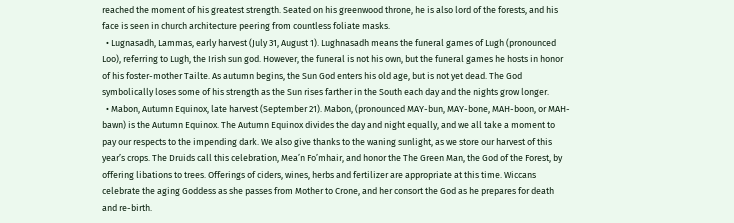reached the moment of his greatest strength. Seated on his greenwood throne, he is also lord of the forests, and his face is seen in church architecture peering from countless foliate masks.
  • Lugnasadh, Lammas, early harvest (July 31, August 1). Lughnasadh means the funeral games of Lugh (pronounced Loo), referring to Lugh, the Irish sun god. However, the funeral is not his own, but the funeral games he hosts in honor of his foster-mother Tailte. As autumn begins, the Sun God enters his old age, but is not yet dead. The God symbolically loses some of his strength as the Sun rises farther in the South each day and the nights grow longer.
  • Mabon, Autumn Equinox, late harvest (September 21). Mabon, (pronounced MAY-bun, MAY-bone, MAH-boon, or MAH-bawn) is the Autumn Equinox. The Autumn Equinox divides the day and night equally, and we all take a moment to pay our respects to the impending dark. We also give thanks to the waning sunlight, as we store our harvest of this year’s crops. The Druids call this celebration, Mea’n Fo’mhair, and honor the The Green Man, the God of the Forest, by offering libations to trees. Offerings of ciders, wines, herbs and fertilizer are appropriate at this time. Wiccans celebrate the aging Goddess as she passes from Mother to Crone, and her consort the God as he prepares for death and re-birth.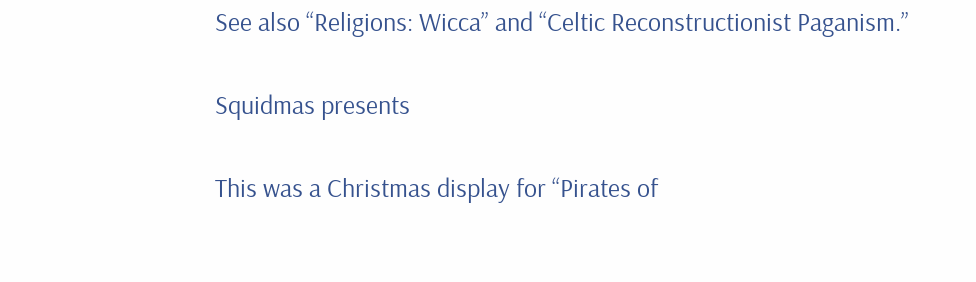See also “Religions: Wicca” and “Celtic Reconstructionist Paganism.”

Squidmas presents

This was a Christmas display for “Pirates of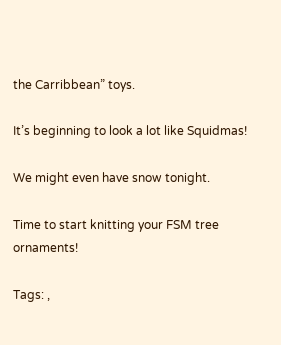the Carribbean” toys.

It’s beginning to look a lot like Squidmas!

We might even have snow tonight.

Time to start knitting your FSM tree ornaments!

Tags: ,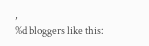,
%d bloggers like this: